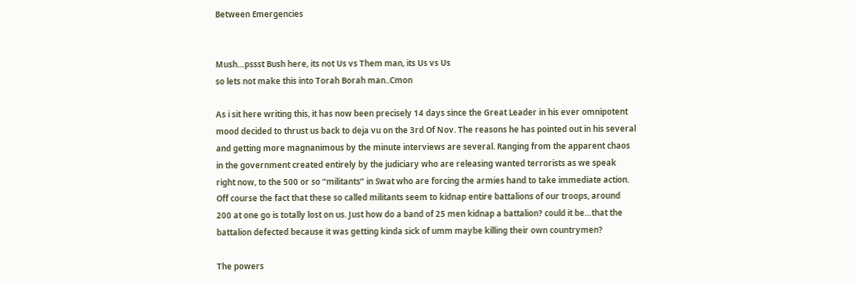Between Emergencies


Mush…pssst Bush here, its not Us vs Them man, its Us vs Us
so lets not make this into Torah Borah man..Cmon

As i sit here writing this, it has now been precisely 14 days since the Great Leader in his ever omnipotent mood decided to thrust us back to deja vu on the 3rd Of Nov. The reasons he has pointed out in his several and getting more magnanimous by the minute interviews are several. Ranging from the apparent chaos in the government created entirely by the judiciary who are releasing wanted terrorists as we speak right now, to the 500 or so “militants” in Swat who are forcing the armies hand to take immediate action. Off course the fact that these so called militants seem to kidnap entire battalions of our troops, around 200 at one go is totally lost on us. Just how do a band of 25 men kidnap a battalion? could it be…that the battalion defected because it was getting kinda sick of umm maybe killing their own countrymen?

The powers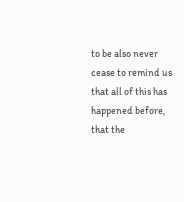to be also never cease to remind us that all of this has happened before, that the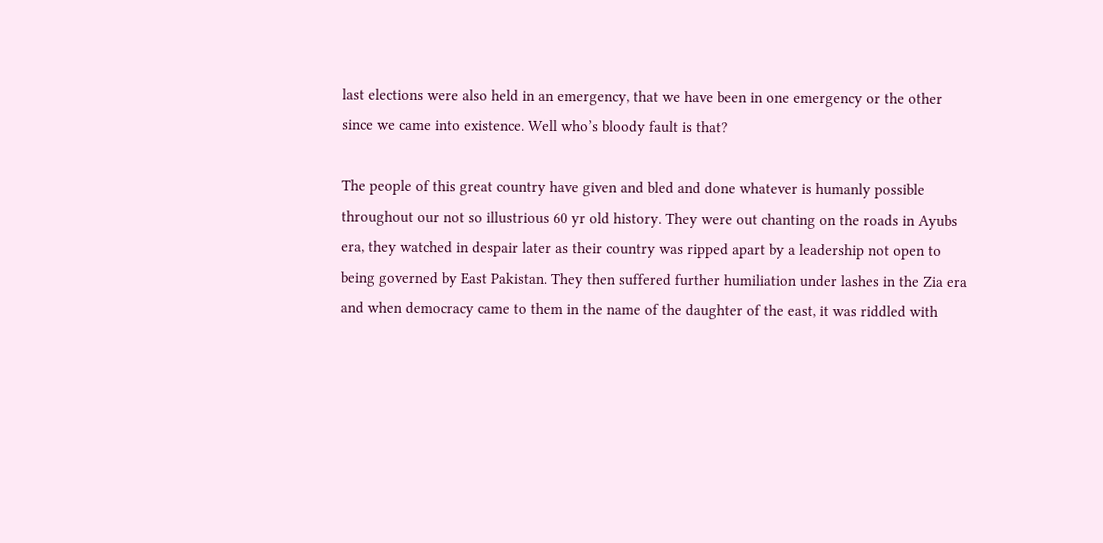last elections were also held in an emergency, that we have been in one emergency or the other since we came into existence. Well who’s bloody fault is that?

The people of this great country have given and bled and done whatever is humanly possible throughout our not so illustrious 60 yr old history. They were out chanting on the roads in Ayubs era, they watched in despair later as their country was ripped apart by a leadership not open to being governed by East Pakistan. They then suffered further humiliation under lashes in the Zia era and when democracy came to them in the name of the daughter of the east, it was riddled with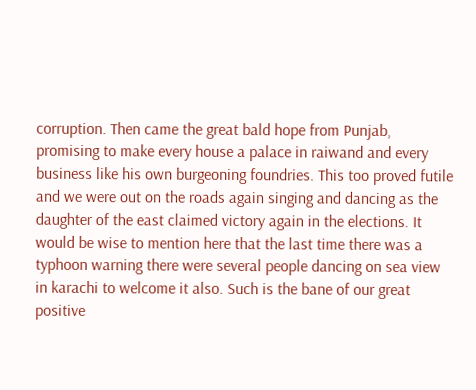corruption. Then came the great bald hope from Punjab, promising to make every house a palace in raiwand and every business like his own burgeoning foundries. This too proved futile and we were out on the roads again singing and dancing as the daughter of the east claimed victory again in the elections. It would be wise to mention here that the last time there was a typhoon warning there were several people dancing on sea view in karachi to welcome it also. Such is the bane of our great positive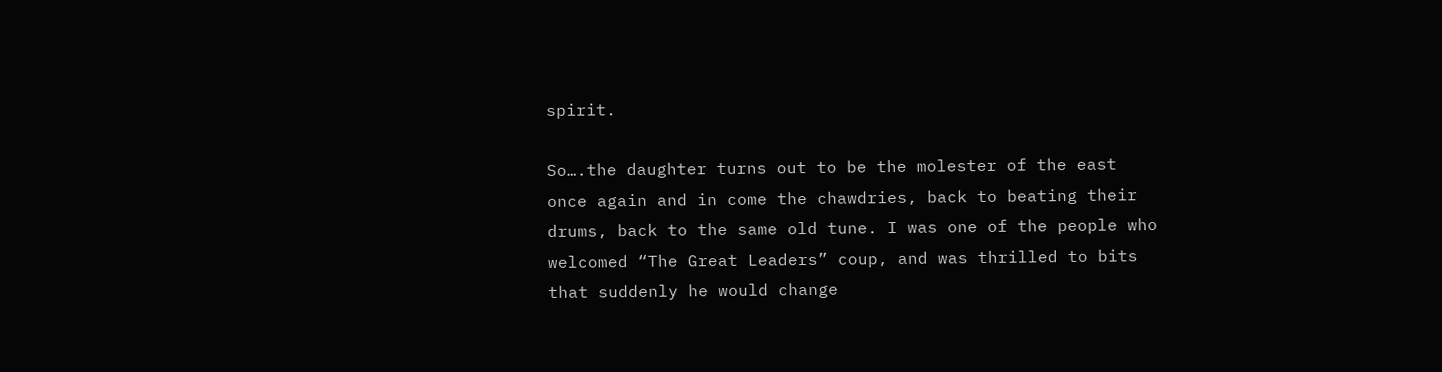spirit.

So….the daughter turns out to be the molester of the east once again and in come the chawdries, back to beating their drums, back to the same old tune. I was one of the people who welcomed “The Great Leaders” coup, and was thrilled to bits that suddenly he would change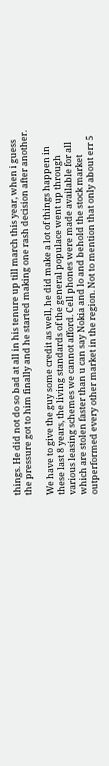things. He did not do so bad at all in his tenure up till march this year, when i guess the pressure got to him finally and he started making one rash decision after another.

We have to give the guy some credit as well, he did make a lot of things happen in these last 8 years, the living standards of the general populace went up through various leasing schemes we cannot afford. Cell phones were made available for all which are stolen faster than u can say Nokia and lo and behold the stock market outperformed every other market in the region. Not to mention that only about err 5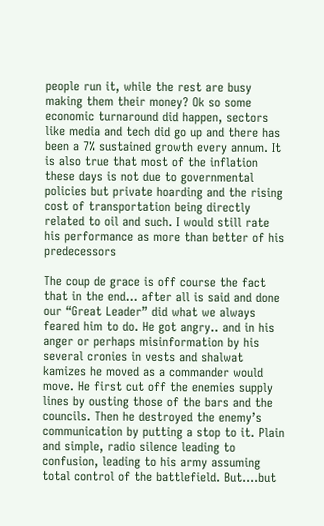people run it, while the rest are busy making them their money? Ok so some economic turnaround did happen, sectors like media and tech did go up and there has been a 7% sustained growth every annum. It is also true that most of the inflation these days is not due to governmental policies but private hoarding and the rising cost of transportation being directly related to oil and such. I would still rate his performance as more than better of his predecessors

The coup de grace is off course the fact that in the end… after all is said and done our “Great Leader” did what we always feared him to do. He got angry.. and in his anger or perhaps misinformation by his several cronies in vests and shalwat kamizes he moved as a commander would move. He first cut off the enemies supply lines by ousting those of the bars and the councils. Then he destroyed the enemy’s communication by putting a stop to it. Plain and simple, radio silence leading to confusion, leading to his army assuming total control of the battlefield. But….but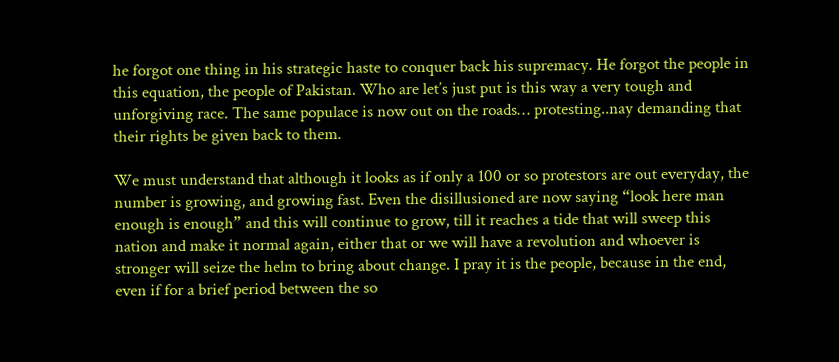he forgot one thing in his strategic haste to conquer back his supremacy. He forgot the people in this equation, the people of Pakistan. Who are let’s just put is this way a very tough and unforgiving race. The same populace is now out on the roads… protesting..nay demanding that their rights be given back to them.

We must understand that although it looks as if only a 100 or so protestors are out everyday, the number is growing, and growing fast. Even the disillusioned are now saying “look here man enough is enough” and this will continue to grow, till it reaches a tide that will sweep this nation and make it normal again, either that or we will have a revolution and whoever is stronger will seize the helm to bring about change. I pray it is the people, because in the end, even if for a brief period between the so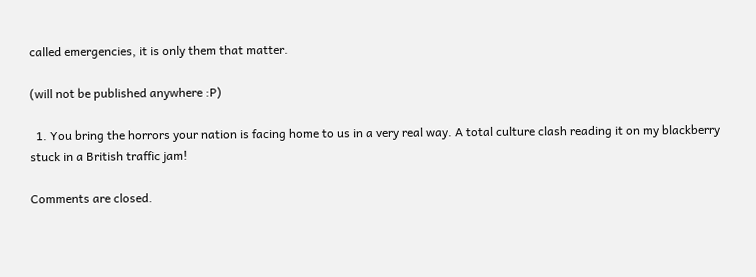called emergencies, it is only them that matter.

(will not be published anywhere :P)

  1. You bring the horrors your nation is facing home to us in a very real way. A total culture clash reading it on my blackberry stuck in a British traffic jam!

Comments are closed.